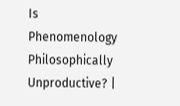Is Phenomenology Philosophically Unproductive? |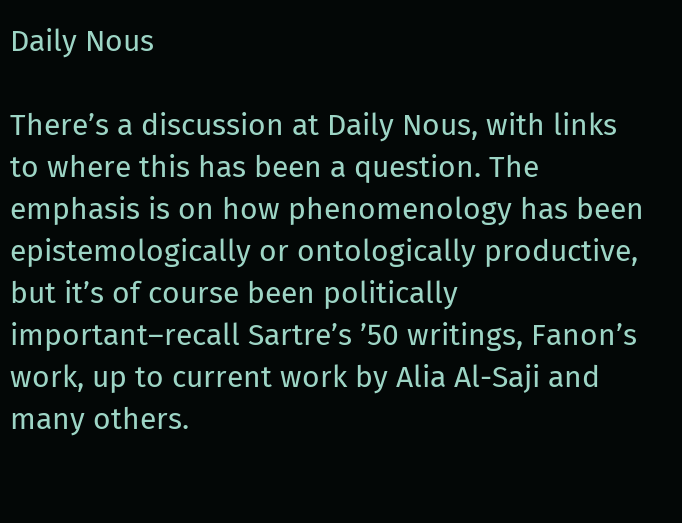Daily Nous

There’s a discussion at Daily Nous, with links to where this has been a question. The emphasis is on how phenomenology has been epistemologically or ontologically productive, but it’s of course been politically important–recall Sartre’s ’50 writings, Fanon’s work, up to current work by Alia Al-Saji and many others.